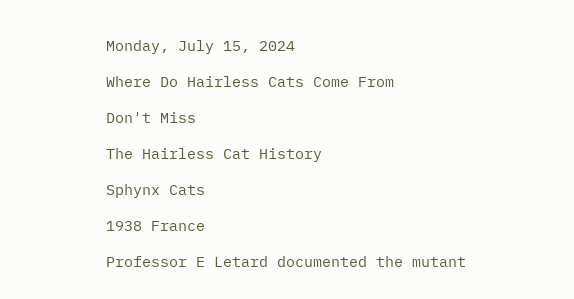Monday, July 15, 2024

Where Do Hairless Cats Come From

Don't Miss

The Hairless Cat History

Sphynx Cats

1938 France

Professor E Letard documented the mutant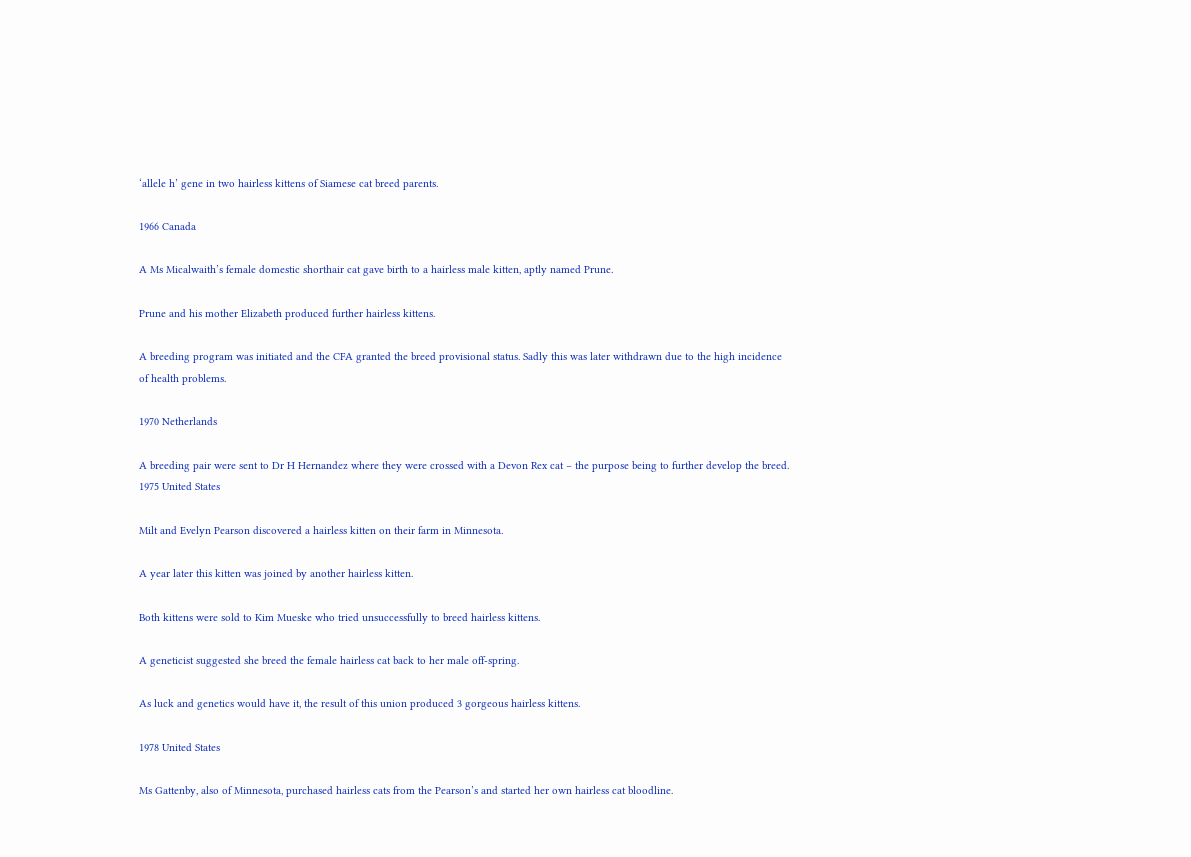‘allele h’ gene in two hairless kittens of Siamese cat breed parents.

1966 Canada

A Ms Micalwaith’s female domestic shorthair cat gave birth to a hairless male kitten, aptly named Prune.

Prune and his mother Elizabeth produced further hairless kittens.

A breeding program was initiated and the CFA granted the breed provisional status. Sadly this was later withdrawn due to the high incidence of health problems.

1970 Netherlands

A breeding pair were sent to Dr H Hernandez where they were crossed with a Devon Rex cat – the purpose being to further develop the breed. 1975 United States

Milt and Evelyn Pearson discovered a hairless kitten on their farm in Minnesota.

A year later this kitten was joined by another hairless kitten.

Both kittens were sold to Kim Mueske who tried unsuccessfully to breed hairless kittens.

A geneticist suggested she breed the female hairless cat back to her male off-spring.

As luck and genetics would have it, the result of this union produced 3 gorgeous hairless kittens.

1978 United States

Ms Gattenby, also of Minnesota, purchased hairless cats from the Pearson’s and started her own hairless cat bloodline.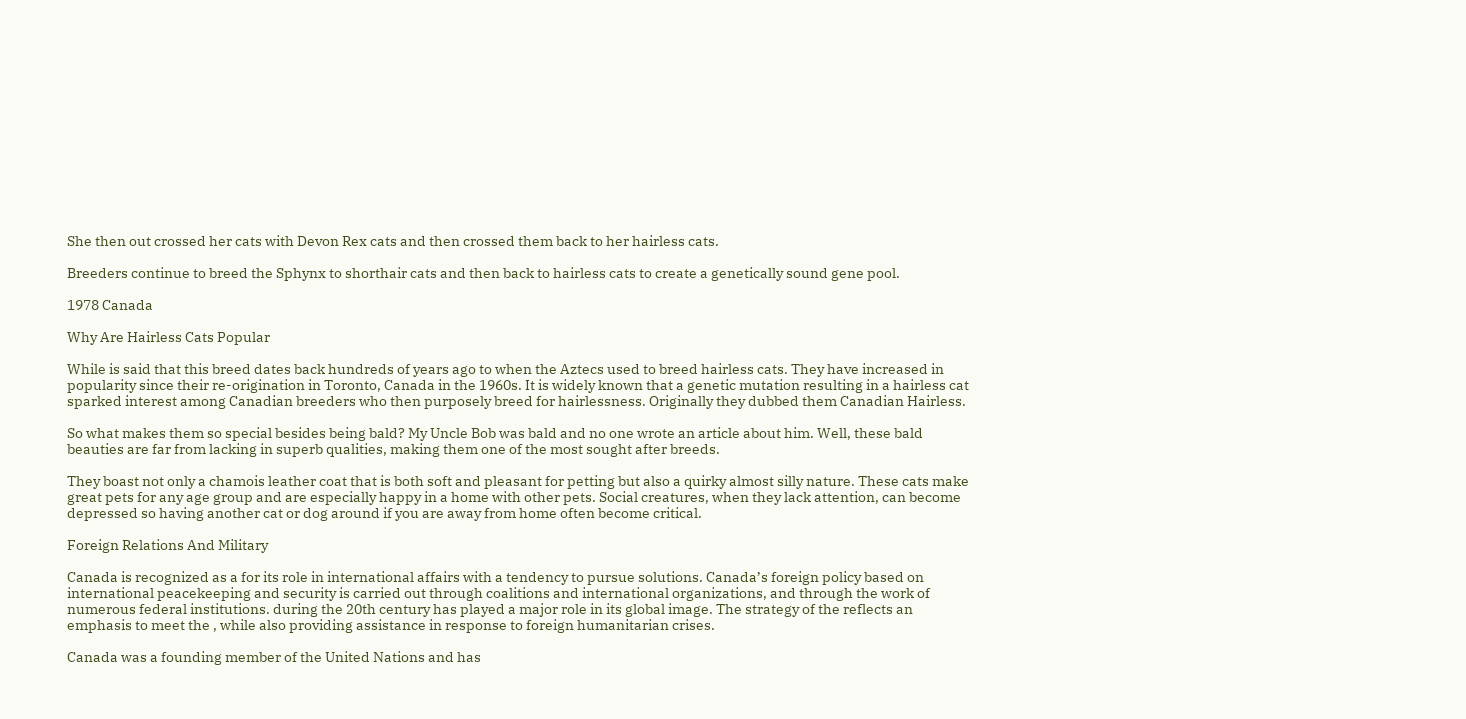She then out crossed her cats with Devon Rex cats and then crossed them back to her hairless cats.

Breeders continue to breed the Sphynx to shorthair cats and then back to hairless cats to create a genetically sound gene pool.

1978 Canada

Why Are Hairless Cats Popular

While is said that this breed dates back hundreds of years ago to when the Aztecs used to breed hairless cats. They have increased in popularity since their re-origination in Toronto, Canada in the 1960s. It is widely known that a genetic mutation resulting in a hairless cat sparked interest among Canadian breeders who then purposely breed for hairlessness. Originally they dubbed them Canadian Hairless.

So what makes them so special besides being bald? My Uncle Bob was bald and no one wrote an article about him. Well, these bald beauties are far from lacking in superb qualities, making them one of the most sought after breeds.

They boast not only a chamois leather coat that is both soft and pleasant for petting but also a quirky almost silly nature. These cats make great pets for any age group and are especially happy in a home with other pets. Social creatures, when they lack attention, can become depressed so having another cat or dog around if you are away from home often become critical.

Foreign Relations And Military

Canada is recognized as a for its role in international affairs with a tendency to pursue solutions. Canada’s foreign policy based on international peacekeeping and security is carried out through coalitions and international organizations, and through the work of numerous federal institutions. during the 20th century has played a major role in its global image. The strategy of the reflects an emphasis to meet the , while also providing assistance in response to foreign humanitarian crises.

Canada was a founding member of the United Nations and has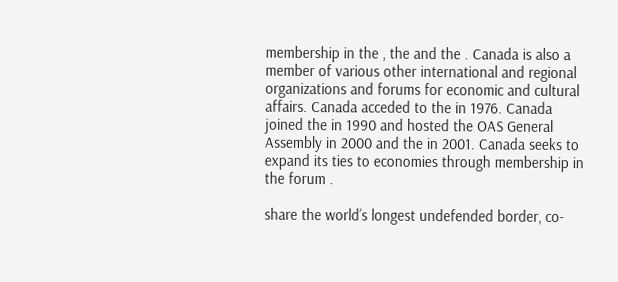membership in the , the and the . Canada is also a member of various other international and regional organizations and forums for economic and cultural affairs. Canada acceded to the in 1976. Canada joined the in 1990 and hosted the OAS General Assembly in 2000 and the in 2001. Canada seeks to expand its ties to economies through membership in the forum .

share the world’s longest undefended border, co-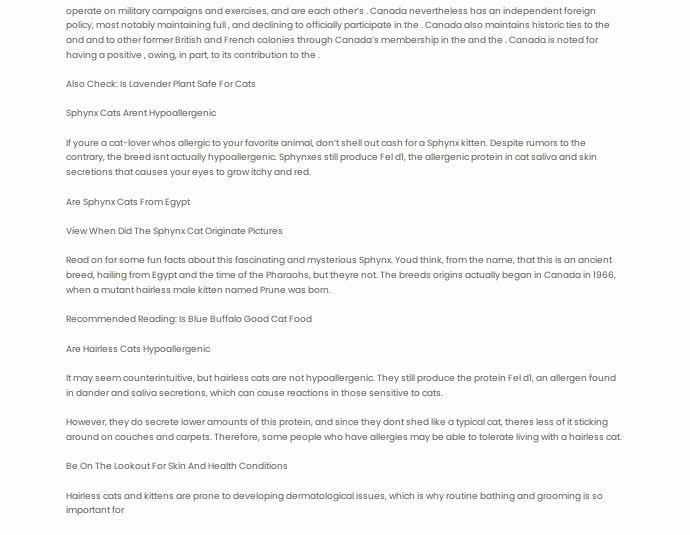operate on military campaigns and exercises, and are each other’s . Canada nevertheless has an independent foreign policy, most notably maintaining full , and declining to officially participate in the . Canada also maintains historic ties to the and and to other former British and French colonies through Canada’s membership in the and the . Canada is noted for having a positive , owing, in part, to its contribution to the .

Also Check: Is Lavender Plant Safe For Cats

Sphynx Cats Arent Hypoallergenic

If youre a cat-lover whos allergic to your favorite animal, don’t shell out cash for a Sphynx kitten. Despite rumors to the contrary, the breed isnt actually hypoallergenic. Sphynxes still produce Fel d1, the allergenic protein in cat saliva and skin secretions that causes your eyes to grow itchy and red.

Are Sphynx Cats From Egypt

View When Did The Sphynx Cat Originate Pictures

Read on for some fun facts about this fascinating and mysterious Sphynx. Youd think, from the name, that this is an ancient breed, hailing from Egypt and the time of the Pharaohs, but theyre not. The breeds origins actually began in Canada in 1966, when a mutant hairless male kitten named Prune was born.

Recommended Reading: Is Blue Buffalo Good Cat Food

Are Hairless Cats Hypoallergenic

It may seem counterintuitive, but hairless cats are not hypoallergenic. They still produce the protein Fel d1, an allergen found in dander and saliva secretions, which can cause reactions in those sensitive to cats.

However, they do secrete lower amounts of this protein, and since they dont shed like a typical cat, theres less of it sticking around on couches and carpets. Therefore, some people who have allergies may be able to tolerate living with a hairless cat.

Be On The Lookout For Skin And Health Conditions

Hairless cats and kittens are prone to developing dermatological issues, which is why routine bathing and grooming is so important for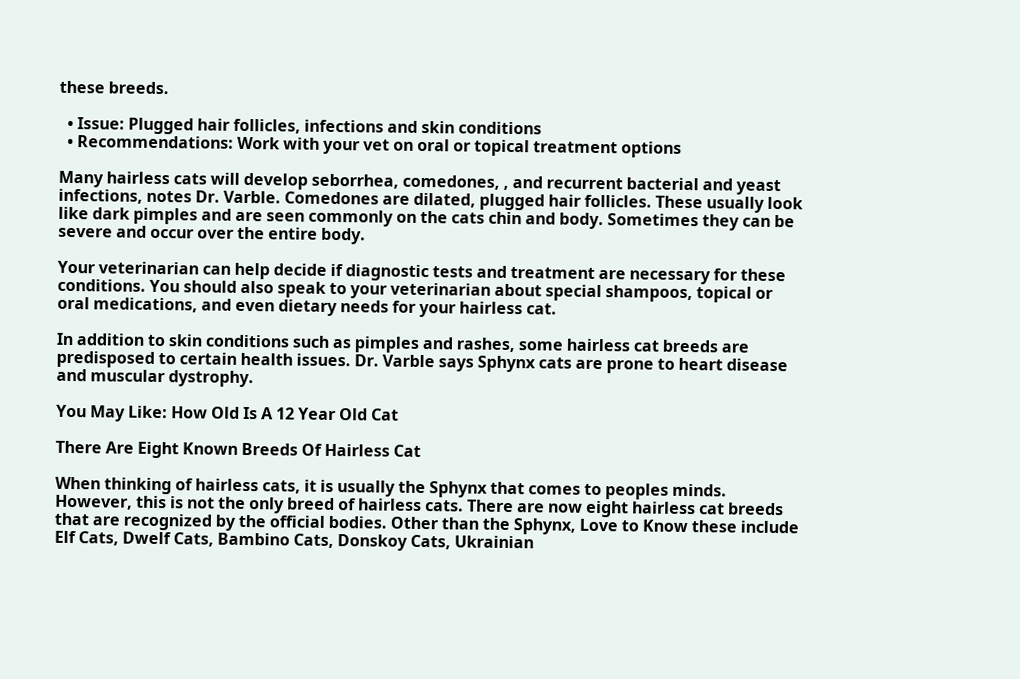these breeds.

  • Issue: Plugged hair follicles, infections and skin conditions
  • Recommendations: Work with your vet on oral or topical treatment options

Many hairless cats will develop seborrhea, comedones, , and recurrent bacterial and yeast infections, notes Dr. Varble. Comedones are dilated, plugged hair follicles. These usually look like dark pimples and are seen commonly on the cats chin and body. Sometimes they can be severe and occur over the entire body.

Your veterinarian can help decide if diagnostic tests and treatment are necessary for these conditions. You should also speak to your veterinarian about special shampoos, topical or oral medications, and even dietary needs for your hairless cat.

In addition to skin conditions such as pimples and rashes, some hairless cat breeds are predisposed to certain health issues. Dr. Varble says Sphynx cats are prone to heart disease and muscular dystrophy.

You May Like: How Old Is A 12 Year Old Cat

There Are Eight Known Breeds Of Hairless Cat

When thinking of hairless cats, it is usually the Sphynx that comes to peoples minds. However, this is not the only breed of hairless cats. There are now eight hairless cat breeds that are recognized by the official bodies. Other than the Sphynx, Love to Know these include Elf Cats, Dwelf Cats, Bambino Cats, Donskoy Cats, Ukrainian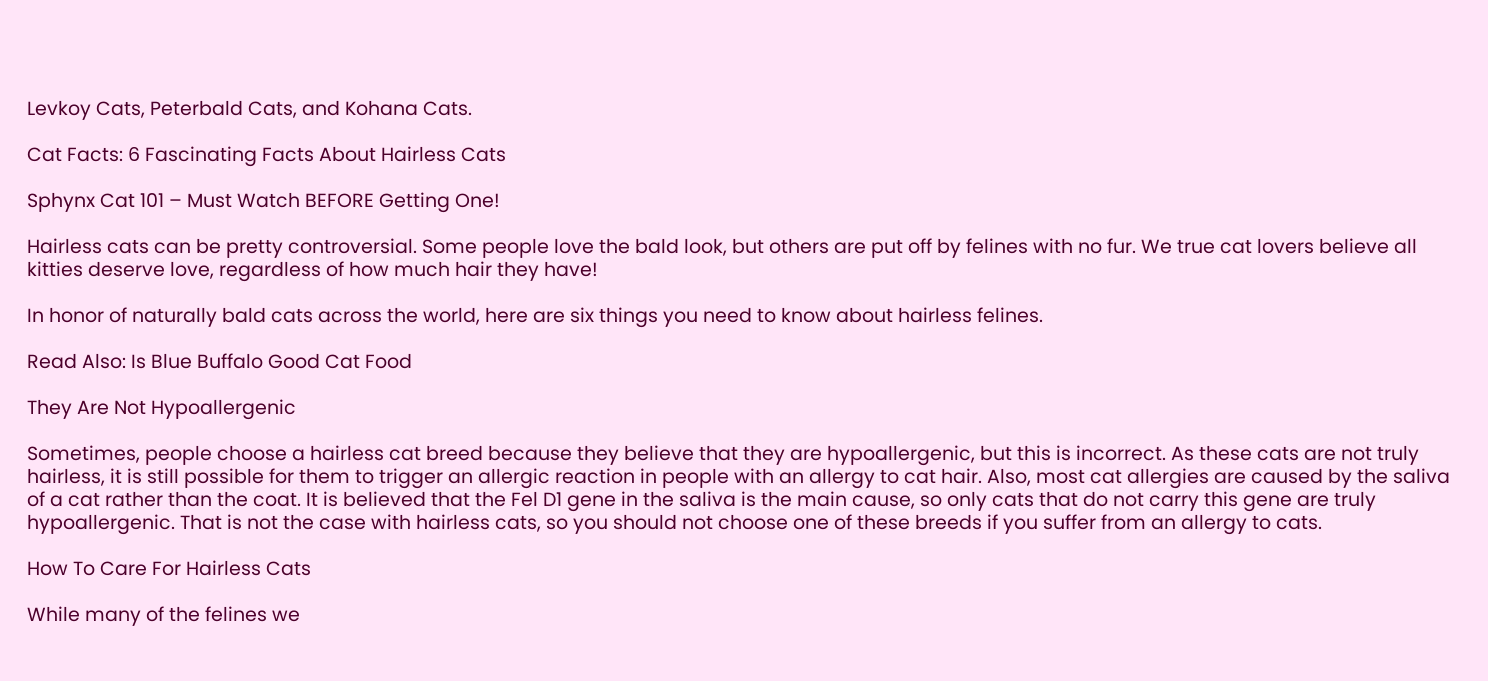Levkoy Cats, Peterbald Cats, and Kohana Cats.

Cat Facts: 6 Fascinating Facts About Hairless Cats

Sphynx Cat 101 – Must Watch BEFORE Getting One!

Hairless cats can be pretty controversial. Some people love the bald look, but others are put off by felines with no fur. We true cat lovers believe all kitties deserve love, regardless of how much hair they have!

In honor of naturally bald cats across the world, here are six things you need to know about hairless felines.

Read Also: Is Blue Buffalo Good Cat Food

They Are Not Hypoallergenic

Sometimes, people choose a hairless cat breed because they believe that they are hypoallergenic, but this is incorrect. As these cats are not truly hairless, it is still possible for them to trigger an allergic reaction in people with an allergy to cat hair. Also, most cat allergies are caused by the saliva of a cat rather than the coat. It is believed that the Fel D1 gene in the saliva is the main cause, so only cats that do not carry this gene are truly hypoallergenic. That is not the case with hairless cats, so you should not choose one of these breeds if you suffer from an allergy to cats.

How To Care For Hairless Cats

While many of the felines we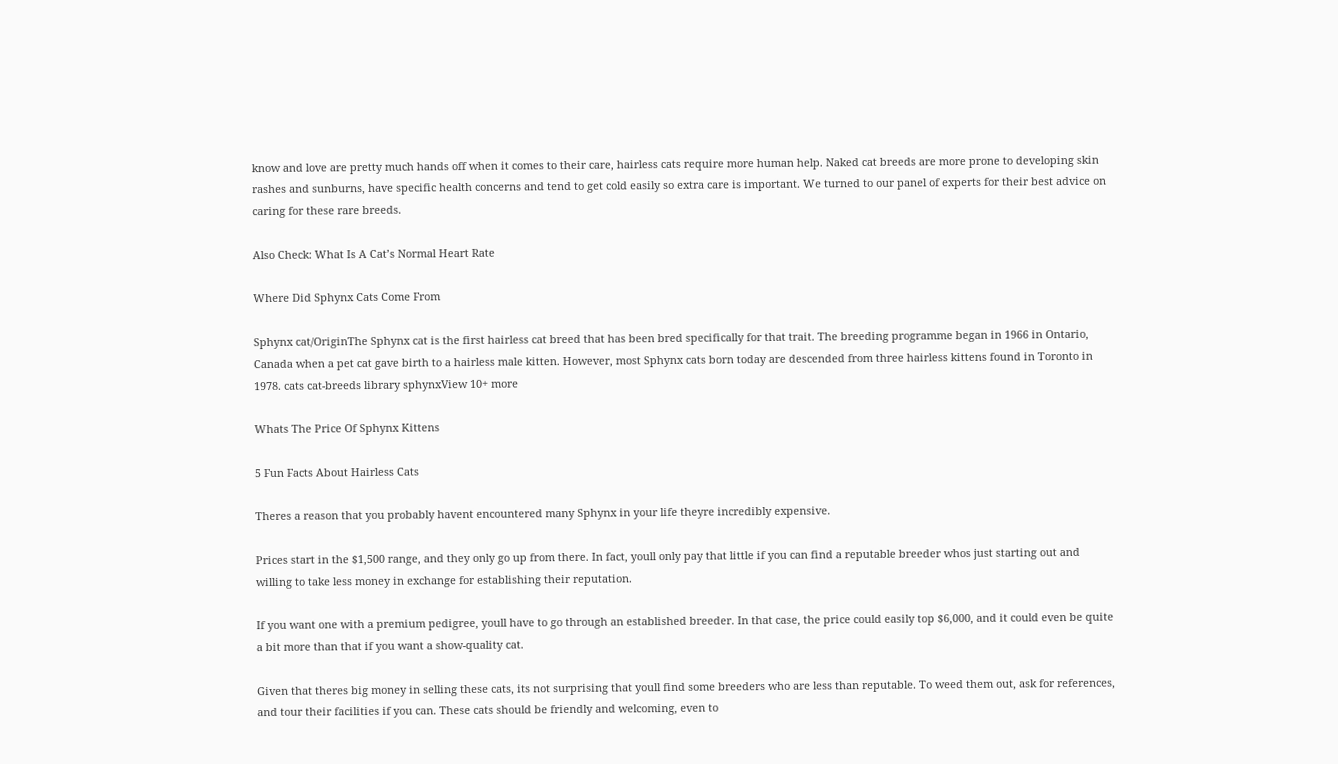know and love are pretty much hands off when it comes to their care, hairless cats require more human help. Naked cat breeds are more prone to developing skin rashes and sunburns, have specific health concerns and tend to get cold easily so extra care is important. We turned to our panel of experts for their best advice on caring for these rare breeds.

Also Check: What Is A Cat’s Normal Heart Rate

Where Did Sphynx Cats Come From

Sphynx cat/OriginThe Sphynx cat is the first hairless cat breed that has been bred specifically for that trait. The breeding programme began in 1966 in Ontario, Canada when a pet cat gave birth to a hairless male kitten. However, most Sphynx cats born today are descended from three hairless kittens found in Toronto in 1978. cats cat-breeds library sphynxView 10+ more

Whats The Price Of Sphynx Kittens

5 Fun Facts About Hairless Cats

Theres a reason that you probably havent encountered many Sphynx in your life theyre incredibly expensive.

Prices start in the $1,500 range, and they only go up from there. In fact, youll only pay that little if you can find a reputable breeder whos just starting out and willing to take less money in exchange for establishing their reputation.

If you want one with a premium pedigree, youll have to go through an established breeder. In that case, the price could easily top $6,000, and it could even be quite a bit more than that if you want a show-quality cat.

Given that theres big money in selling these cats, its not surprising that youll find some breeders who are less than reputable. To weed them out, ask for references, and tour their facilities if you can. These cats should be friendly and welcoming, even to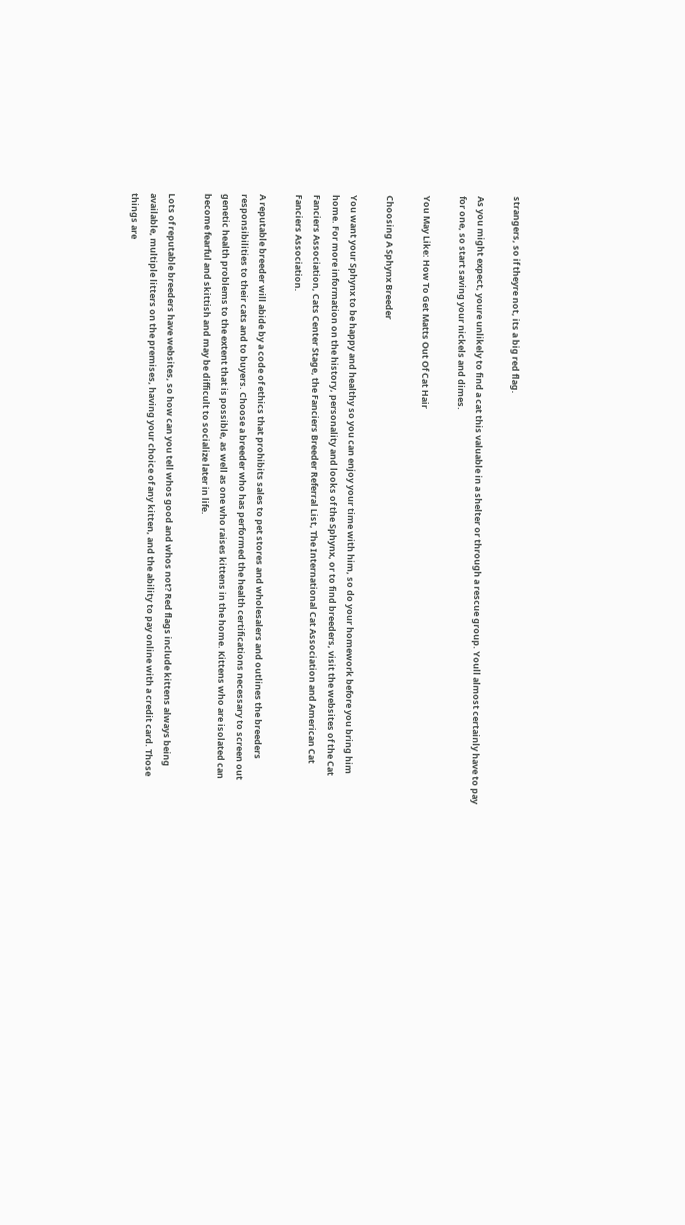strangers, so if theyre not, its a big red flag.

As you might expect, youre unlikely to find a cat this valuable in a shelter or through a rescue group. Youll almost certainly have to pay for one, so start saving your nickels and dimes.

You May Like: How To Get Matts Out Of Cat Hair

Choosing A Sphynx Breeder

You want your Sphynx to be happy and healthy so you can enjoy your time with him, so do your homework before you bring him home. For more information on the history, personality and looks of the Sphynx, or to find breeders, visit the websites of the Cat Fanciers Association, Cats Center Stage, the Fanciers Breeder Referral List, The International Cat Association and American Cat Fanciers Association.

A reputable breeder will abide by a code of ethics that prohibits sales to pet stores and wholesalers and outlines the breeders responsibilities to their cats and to buyers. Choose a breeder who has performed the health certifications necessary to screen out genetic health problems to the extent that is possible, as well as one who raises kittens in the home. Kittens who are isolated can become fearful and skittish and may be difficult to socialize later in life.

Lots of reputable breeders have websites, so how can you tell whos good and whos not? Red flags include kittens always being available, multiple litters on the premises, having your choice of any kitten, and the ability to pay online with a credit card. Those things are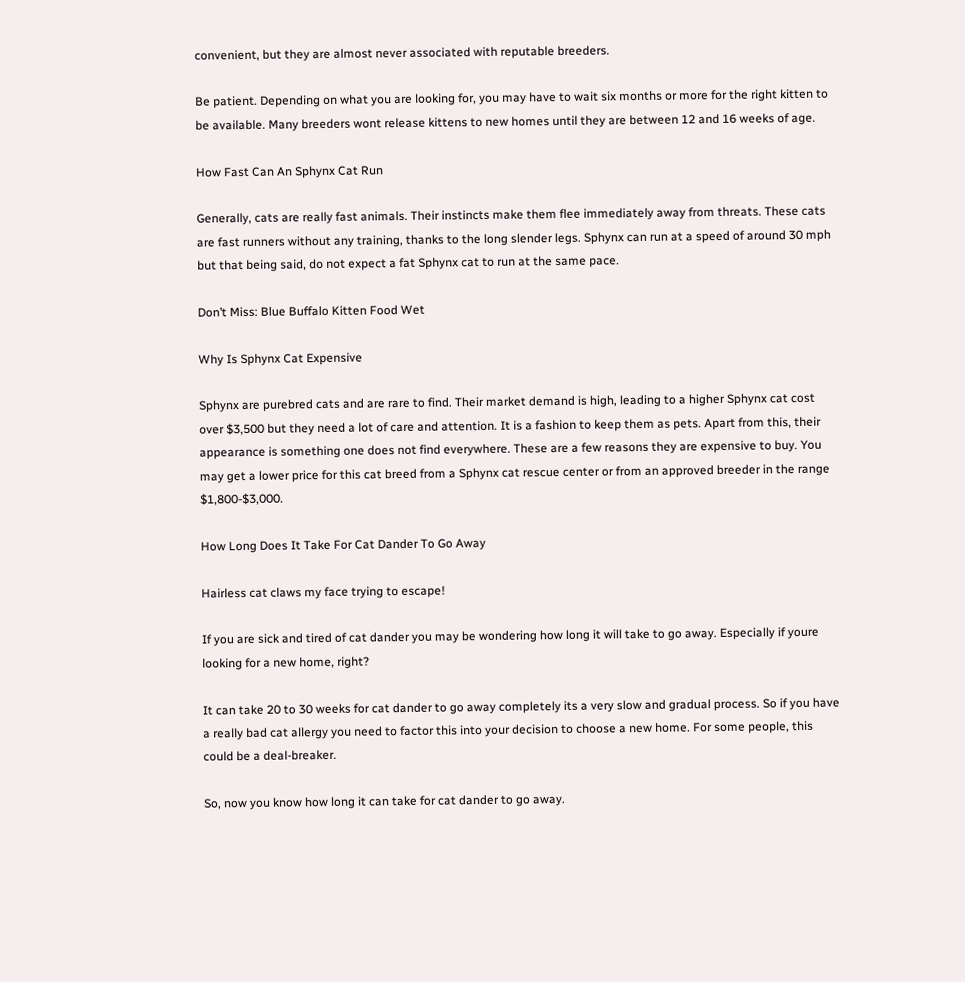convenient, but they are almost never associated with reputable breeders.

Be patient. Depending on what you are looking for, you may have to wait six months or more for the right kitten to be available. Many breeders wont release kittens to new homes until they are between 12 and 16 weeks of age.

How Fast Can An Sphynx Cat Run

Generally, cats are really fast animals. Their instincts make them flee immediately away from threats. These cats are fast runners without any training, thanks to the long slender legs. Sphynx can run at a speed of around 30 mph but that being said, do not expect a fat Sphynx cat to run at the same pace.

Don’t Miss: Blue Buffalo Kitten Food Wet

Why Is Sphynx Cat Expensive

Sphynx are purebred cats and are rare to find. Their market demand is high, leading to a higher Sphynx cat cost over $3,500 but they need a lot of care and attention. It is a fashion to keep them as pets. Apart from this, their appearance is something one does not find everywhere. These are a few reasons they are expensive to buy. You may get a lower price for this cat breed from a Sphynx cat rescue center or from an approved breeder in the range $1,800-$3,000.

How Long Does It Take For Cat Dander To Go Away

Hairless cat claws my face trying to escape!

If you are sick and tired of cat dander you may be wondering how long it will take to go away. Especially if youre looking for a new home, right?

It can take 20 to 30 weeks for cat dander to go away completely its a very slow and gradual process. So if you have a really bad cat allergy you need to factor this into your decision to choose a new home. For some people, this could be a deal-breaker.

So, now you know how long it can take for cat dander to go away.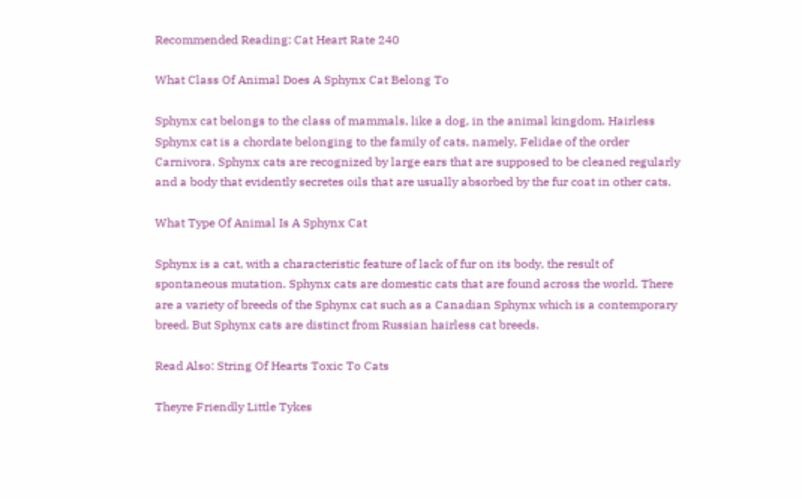Recommended Reading: Cat Heart Rate 240

What Class Of Animal Does A Sphynx Cat Belong To

Sphynx cat belongs to the class of mammals, like a dog, in the animal kingdom. Hairless Sphynx cat is a chordate belonging to the family of cats, namely, Felidae of the order Carnivora. Sphynx cats are recognized by large ears that are supposed to be cleaned regularly and a body that evidently secretes oils that are usually absorbed by the fur coat in other cats.

What Type Of Animal Is A Sphynx Cat

Sphynx is a cat, with a characteristic feature of lack of fur on its body, the result of spontaneous mutation. Sphynx cats are domestic cats that are found across the world. There are a variety of breeds of the Sphynx cat such as a Canadian Sphynx which is a contemporary breed. But Sphynx cats are distinct from Russian hairless cat breeds.

Read Also: String Of Hearts Toxic To Cats

Theyre Friendly Little Tykes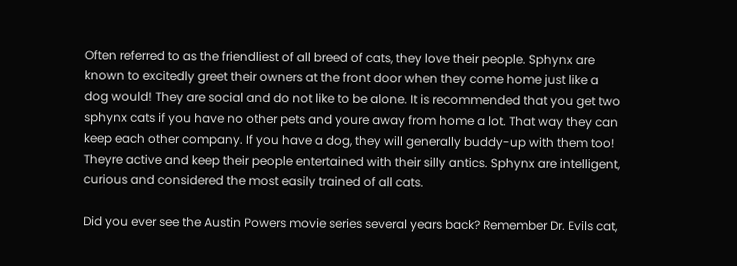Often referred to as the friendliest of all breed of cats, they love their people. Sphynx are known to excitedly greet their owners at the front door when they come home just like a dog would! They are social and do not like to be alone. It is recommended that you get two sphynx cats if you have no other pets and youre away from home a lot. That way they can keep each other company. If you have a dog, they will generally buddy-up with them too! Theyre active and keep their people entertained with their silly antics. Sphynx are intelligent, curious and considered the most easily trained of all cats.

Did you ever see the Austin Powers movie series several years back? Remember Dr. Evils cat,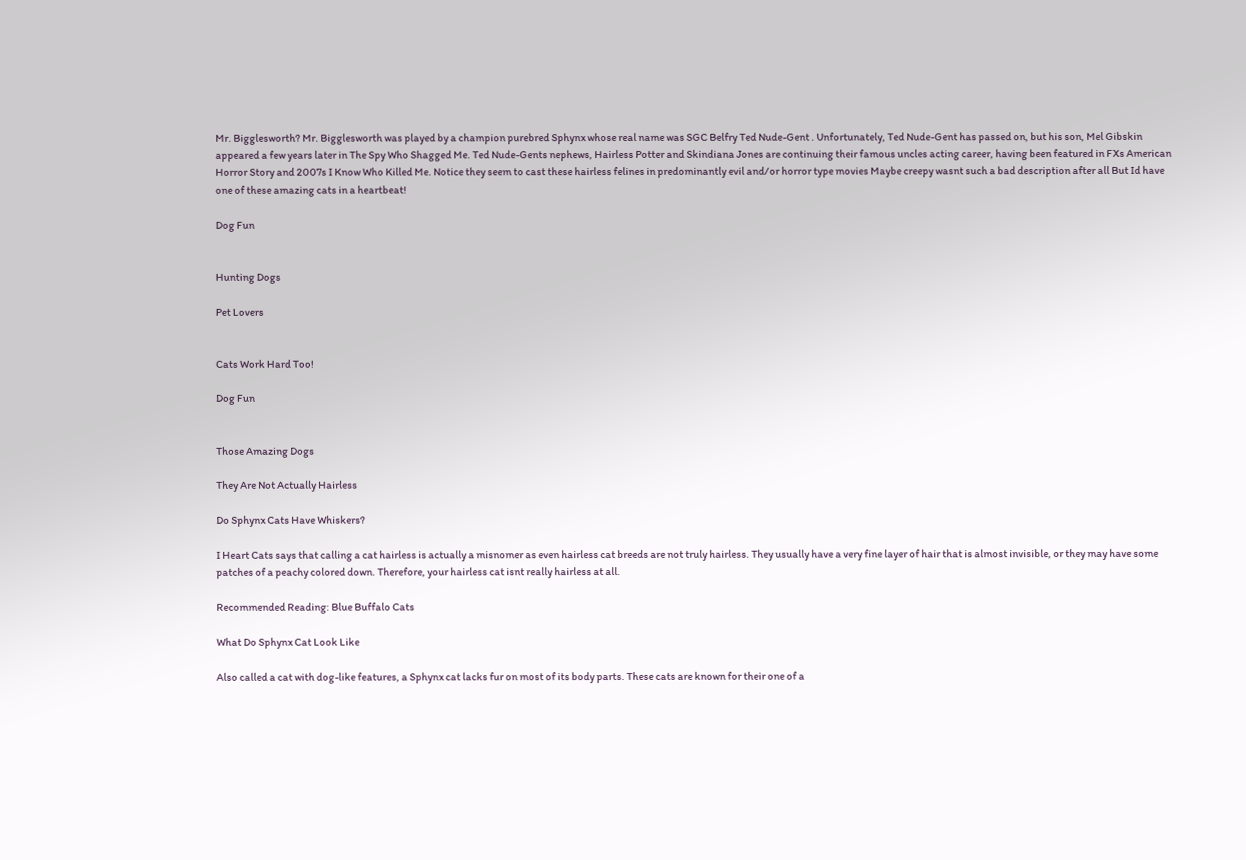Mr. Bigglesworth? Mr. Bigglesworth was played by a champion purebred Sphynx whose real name was SGC Belfry Ted Nude-Gent . Unfortunately, Ted Nude-Gent has passed on, but his son, Mel Gibskin appeared a few years later in The Spy Who Shagged Me. Ted Nude-Gents nephews, Hairless Potter and Skindiana Jones are continuing their famous uncles acting career, having been featured in FXs American Horror Story and 2007s I Know Who Killed Me. Notice they seem to cast these hairless felines in predominantly evil and/or horror type movies Maybe creepy wasnt such a bad description after all But Id have one of these amazing cats in a heartbeat!

Dog Fun


Hunting Dogs

Pet Lovers


Cats Work Hard Too!

Dog Fun


Those Amazing Dogs

They Are Not Actually Hairless

Do Sphynx Cats Have Whiskers?

I Heart Cats says that calling a cat hairless is actually a misnomer as even hairless cat breeds are not truly hairless. They usually have a very fine layer of hair that is almost invisible, or they may have some patches of a peachy colored down. Therefore, your hairless cat isnt really hairless at all.

Recommended Reading: Blue Buffalo Cats

What Do Sphynx Cat Look Like

Also called a cat with dog-like features, a Sphynx cat lacks fur on most of its body parts. These cats are known for their one of a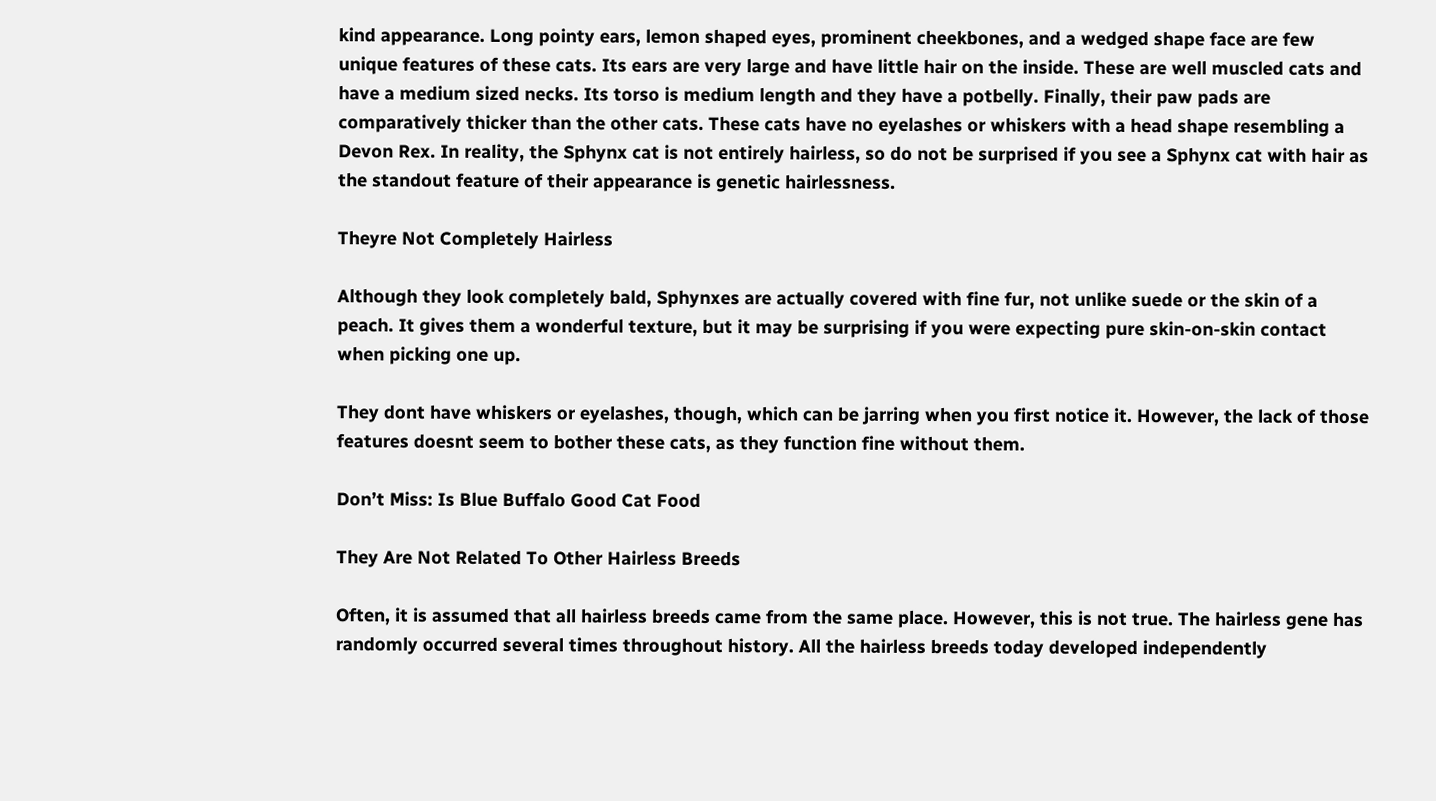kind appearance. Long pointy ears, lemon shaped eyes, prominent cheekbones, and a wedged shape face are few unique features of these cats. Its ears are very large and have little hair on the inside. These are well muscled cats and have a medium sized necks. Its torso is medium length and they have a potbelly. Finally, their paw pads are comparatively thicker than the other cats. These cats have no eyelashes or whiskers with a head shape resembling a Devon Rex. In reality, the Sphynx cat is not entirely hairless, so do not be surprised if you see a Sphynx cat with hair as the standout feature of their appearance is genetic hairlessness.

Theyre Not Completely Hairless

Although they look completely bald, Sphynxes are actually covered with fine fur, not unlike suede or the skin of a peach. It gives them a wonderful texture, but it may be surprising if you were expecting pure skin-on-skin contact when picking one up.

They dont have whiskers or eyelashes, though, which can be jarring when you first notice it. However, the lack of those features doesnt seem to bother these cats, as they function fine without them.

Don’t Miss: Is Blue Buffalo Good Cat Food

They Are Not Related To Other Hairless Breeds

Often, it is assumed that all hairless breeds came from the same place. However, this is not true. The hairless gene has randomly occurred several times throughout history. All the hairless breeds today developed independently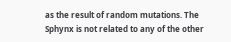as the result of random mutations. The Sphynx is not related to any of the other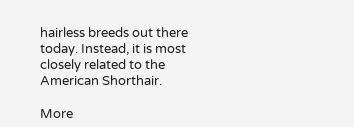hairless breeds out there today. Instead, it is most closely related to the American Shorthair.

More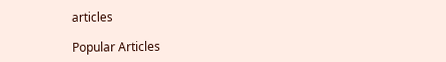articles

Popular Articles